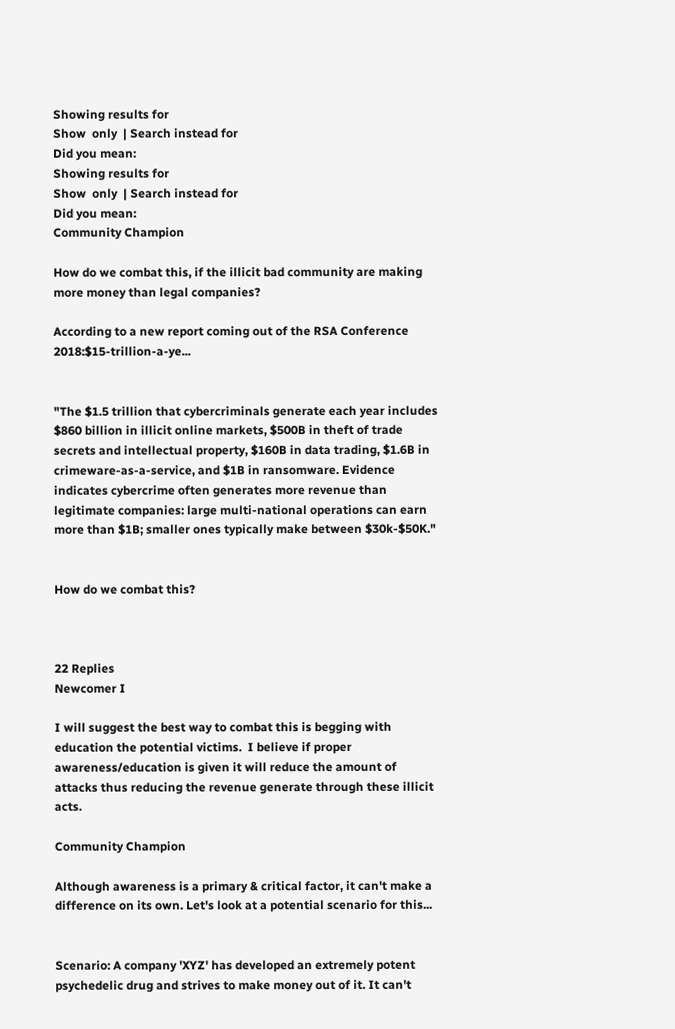Showing results for
Show  only  | Search instead for
Did you mean:
Showing results for
Show  only  | Search instead for
Did you mean:
Community Champion

How do we combat this, if the illicit bad community are making more money than legal companies?

According to a new report coming out of the RSA Conference 2018:$15-trillion-a-ye...


"The $1.5 trillion that cybercriminals generate each year includes $860 billion in illicit online markets, $500B in theft of trade secrets and intellectual property, $160B in data trading, $1.6B in crimeware-as-a-service, and $1B in ransomware. Evidence indicates cybercrime often generates more revenue than legitimate companies: large multi-national operations can earn more than $1B; smaller ones typically make between $30k-$50K."


How do we combat this?



22 Replies
Newcomer I

I will suggest the best way to combat this is begging with education the potential victims.  I believe if proper awareness/education is given it will reduce the amount of attacks thus reducing the revenue generate through these illicit acts.

Community Champion

Although awareness is a primary & critical factor, it can't make a difference on its own. Let's look at a potential scenario for this...


Scenario: A company 'XYZ' has developed an extremely potent psychedelic drug and strives to make money out of it. It can't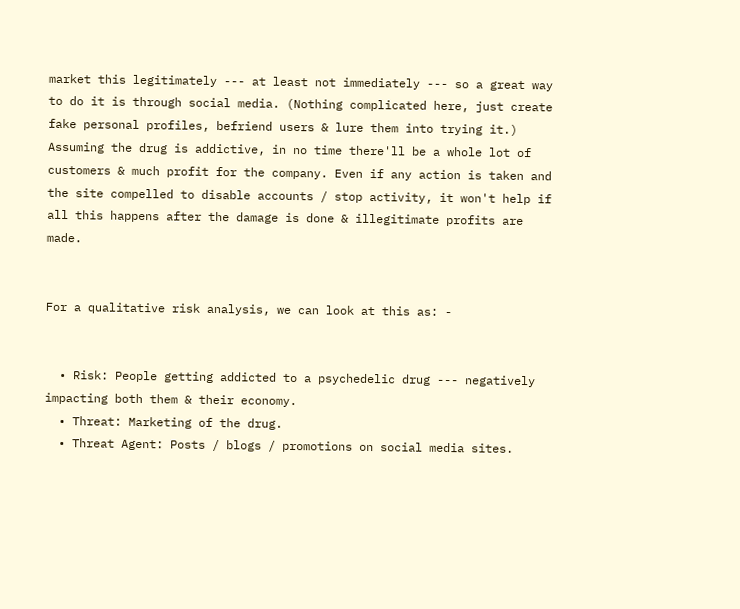market this legitimately --- at least not immediately --- so a great way to do it is through social media. (Nothing complicated here, just create fake personal profiles, befriend users & lure them into trying it.) Assuming the drug is addictive, in no time there'll be a whole lot of customers & much profit for the company. Even if any action is taken and the site compelled to disable accounts / stop activity, it won't help if all this happens after the damage is done & illegitimate profits are made.


For a qualitative risk analysis, we can look at this as: -


  • Risk: People getting addicted to a psychedelic drug --- negatively impacting both them & their economy.
  • Threat: Marketing of the drug.
  • Threat Agent: Posts / blogs / promotions on social media sites.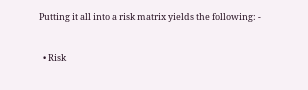Putting it all into a risk matrix yields the following: -


  • Risk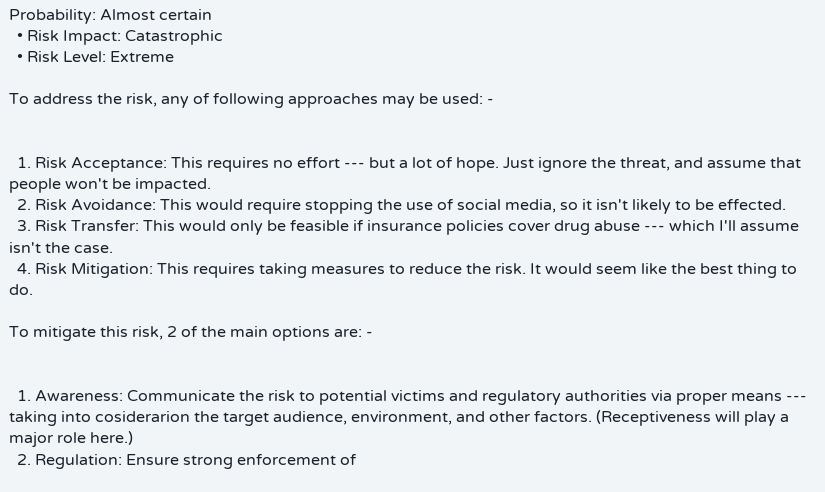Probability: Almost certain
  • Risk Impact: Catastrophic
  • Risk Level: Extreme

To address the risk, any of following approaches may be used: -


  1. Risk Acceptance: This requires no effort --- but a lot of hope. Just ignore the threat, and assume that people won't be impacted.
  2. Risk Avoidance: This would require stopping the use of social media, so it isn't likely to be effected.
  3. Risk Transfer: This would only be feasible if insurance policies cover drug abuse --- which I'll assume isn't the case.
  4. Risk Mitigation: This requires taking measures to reduce the risk. It would seem like the best thing to do.

To mitigate this risk, 2 of the main options are: -


  1. Awareness: Communicate the risk to potential victims and regulatory authorities via proper means --- taking into cosiderarion the target audience, environment, and other factors. (Receptiveness will play a major role here.)
  2. Regulation: Ensure strong enforcement of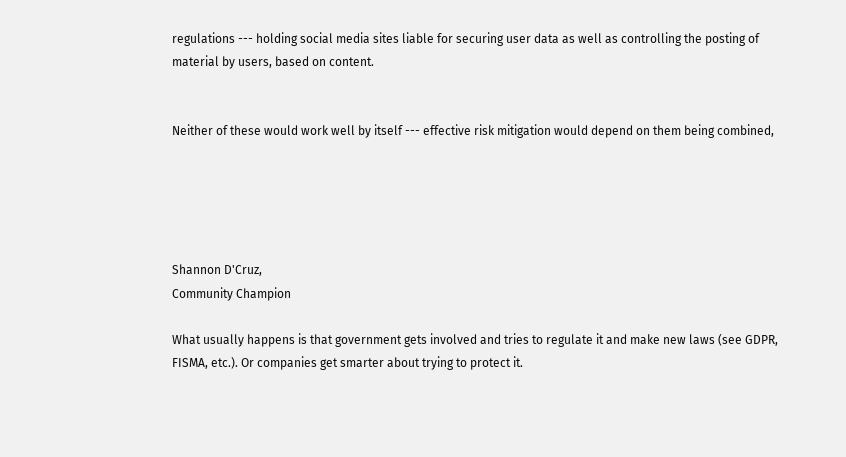regulations --- holding social media sites liable for securing user data as well as controlling the posting of material by users, based on content.


Neither of these would work well by itself --- effective risk mitigation would depend on them being combined,





Shannon D'Cruz,
Community Champion

What usually happens is that government gets involved and tries to regulate it and make new laws (see GDPR, FISMA, etc.). Or companies get smarter about trying to protect it.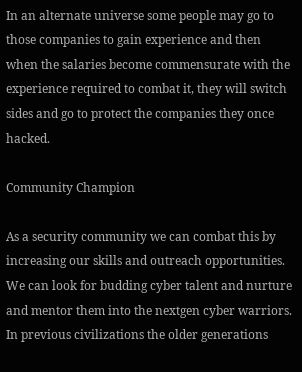In an alternate universe some people may go to those companies to gain experience and then when the salaries become commensurate with the experience required to combat it, they will switch sides and go to protect the companies they once hacked.

Community Champion

As a security community we can combat this by increasing our skills and outreach opportunities. We can look for budding cyber talent and nurture and mentor them into the nextgen cyber warriors. In previous civilizations the older generations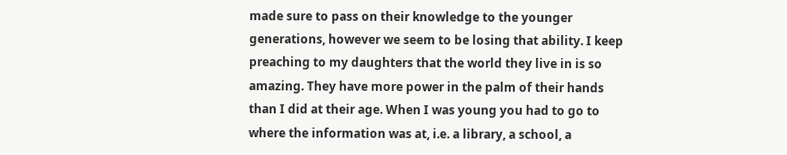made sure to pass on their knowledge to the younger generations, however we seem to be losing that ability. I keep preaching to my daughters that the world they live in is so amazing. They have more power in the palm of their hands than I did at their age. When I was young you had to go to where the information was at, i.e. a library, a school, a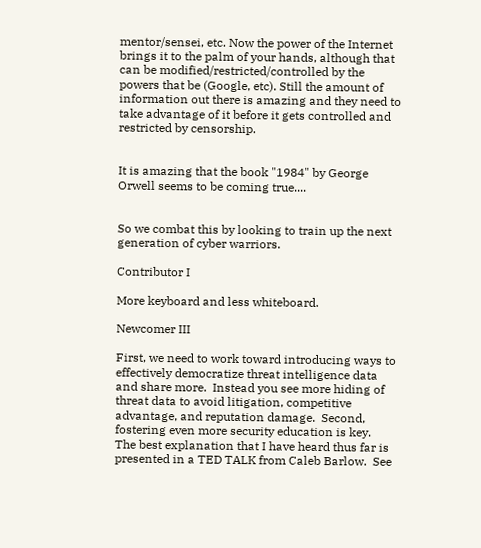mentor/sensei, etc. Now the power of the Internet brings it to the palm of your hands, although that can be modified/restricted/controlled by the powers that be (Google, etc). Still the amount of information out there is amazing and they need to take advantage of it before it gets controlled and restricted by censorship.


It is amazing that the book "1984" by George Orwell seems to be coming true....


So we combat this by looking to train up the next generation of cyber warriors.

Contributor I

More keyboard and less whiteboard.

Newcomer III

First, we need to work toward introducing ways to effectively democratize threat intelligence data and share more.  Instead you see more hiding of threat data to avoid litigation, competitive advantage, and reputation damage.  Second, fostering even more security education is key.  The best explanation that I have heard thus far is presented in a TED TALK from Caleb Barlow.  See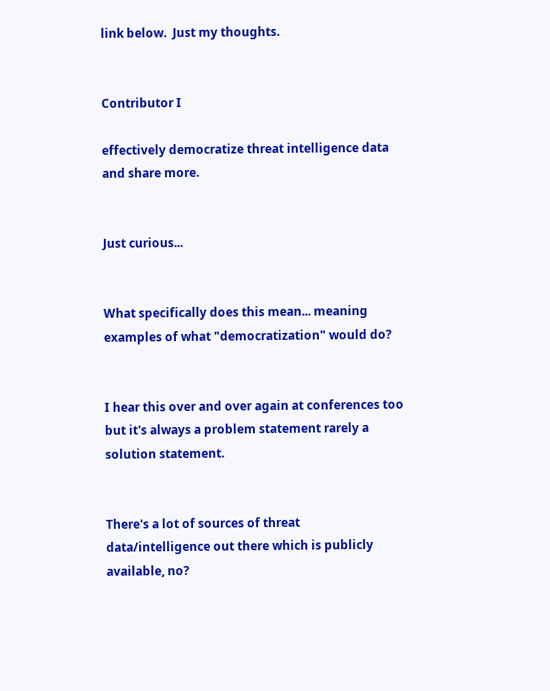link below.  Just my thoughts.


Contributor I

effectively democratize threat intelligence data and share more.


Just curious...


What specifically does this mean... meaning examples of what "democratization" would do?


I hear this over and over again at conferences too but it's always a problem statement rarely a solution statement.


There's a lot of sources of threat data/intelligence out there which is publicly available, no?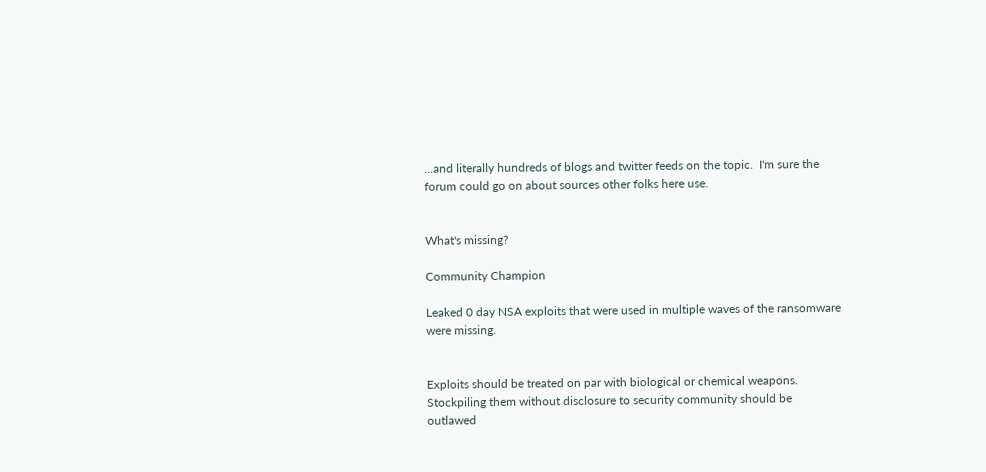...and literally hundreds of blogs and twitter feeds on the topic.  I'm sure the forum could go on about sources other folks here use.


What's missing?

Community Champion

Leaked 0 day NSA exploits that were used in multiple waves of the ransomware were missing.


Exploits should be treated on par with biological or chemical weapons. Stockpiling them without disclosure to security community should be  outlawed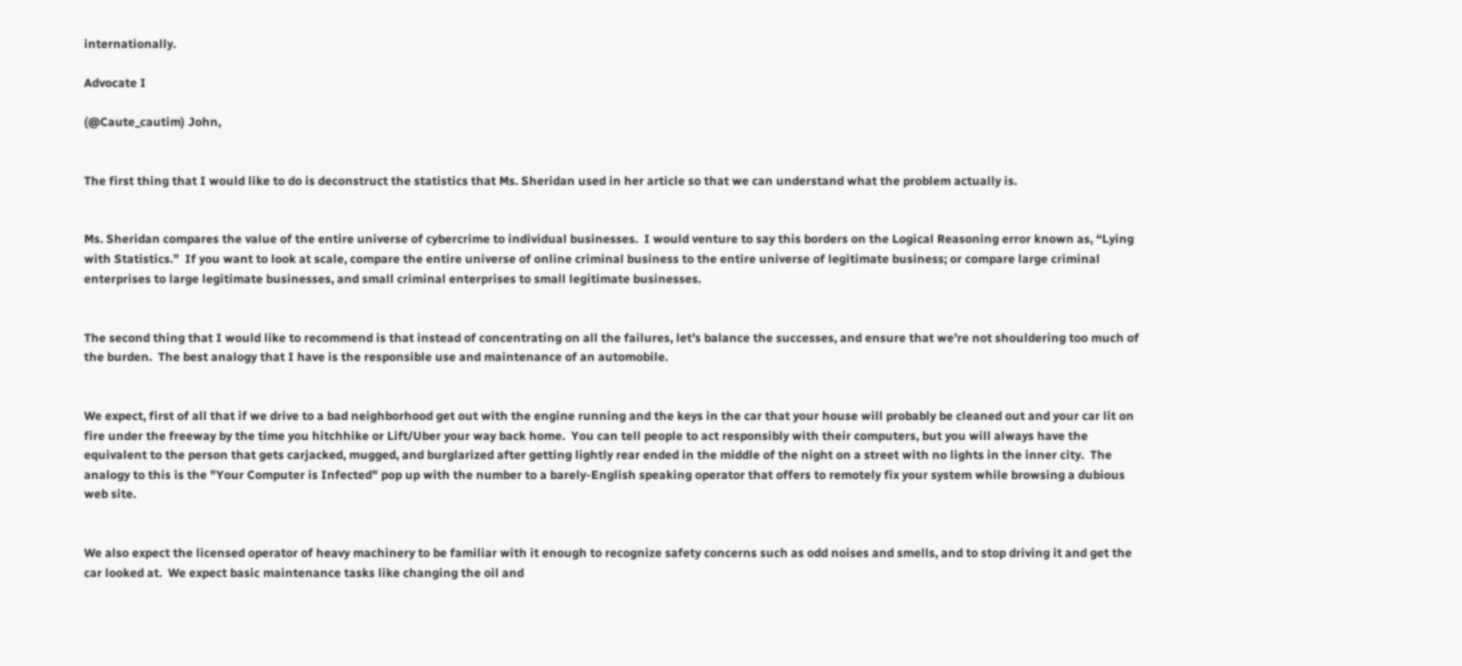internationally.

Advocate I

(@Caute_cautim) John,


The first thing that I would like to do is deconstruct the statistics that Ms. Sheridan used in her article so that we can understand what the problem actually is.


Ms. Sheridan compares the value of the entire universe of cybercrime to individual businesses.  I would venture to say this borders on the Logical Reasoning error known as, “Lying with Statistics.”  If you want to look at scale, compare the entire universe of online criminal business to the entire universe of legitimate business; or compare large criminal enterprises to large legitimate businesses, and small criminal enterprises to small legitimate businesses.


The second thing that I would like to recommend is that instead of concentrating on all the failures, let’s balance the successes, and ensure that we’re not shouldering too much of the burden.  The best analogy that I have is the responsible use and maintenance of an automobile.


We expect, first of all that if we drive to a bad neighborhood get out with the engine running and the keys in the car that your house will probably be cleaned out and your car lit on fire under the freeway by the time you hitchhike or Lift/Uber your way back home.  You can tell people to act responsibly with their computers, but you will always have the equivalent to the person that gets carjacked, mugged, and burglarized after getting lightly rear ended in the middle of the night on a street with no lights in the inner city.  The analogy to this is the "Your Computer is Infected" pop up with the number to a barely-English speaking operator that offers to remotely fix your system while browsing a dubious web site.


We also expect the licensed operator of heavy machinery to be familiar with it enough to recognize safety concerns such as odd noises and smells, and to stop driving it and get the car looked at.  We expect basic maintenance tasks like changing the oil and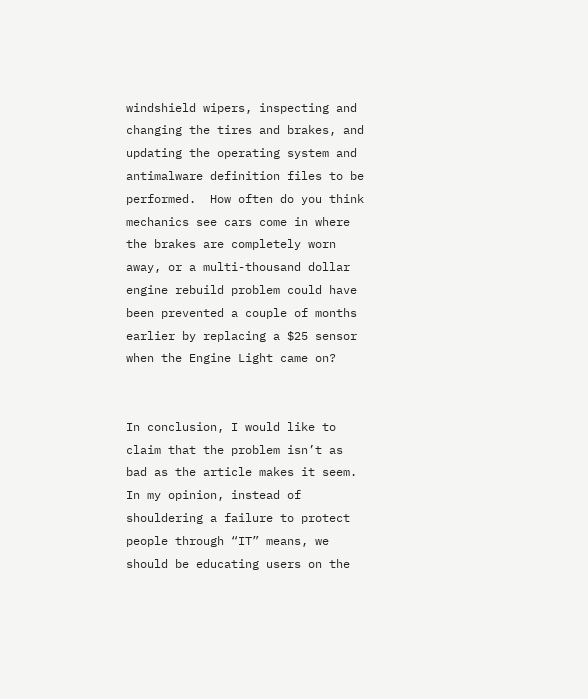windshield wipers, inspecting and changing the tires and brakes, and updating the operating system and antimalware definition files to be performed.  How often do you think mechanics see cars come in where the brakes are completely worn away, or a multi-thousand dollar engine rebuild problem could have been prevented a couple of months earlier by replacing a $25 sensor when the Engine Light came on?


In conclusion, I would like to claim that the problem isn’t as bad as the article makes it seem.  In my opinion, instead of shouldering a failure to protect people through “IT” means, we should be educating users on the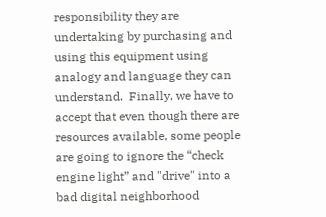responsibility they are undertaking by purchasing and using this equipment using analogy and language they can understand.  Finally, we have to accept that even though there are resources available, some people are going to ignore the “check engine light” and "drive" into a bad digital neighborhood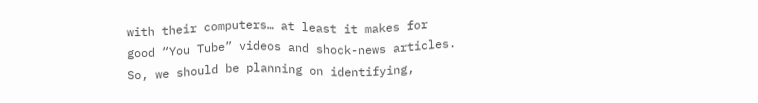with their computers… at least it makes for good “You Tube” videos and shock-news articles.  So, we should be planning on identifying,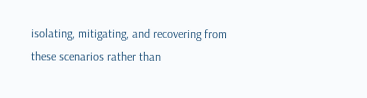isolating, mitigating, and recovering from these scenarios rather than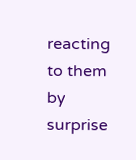reacting to them by surprise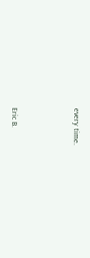every time.




Eric B.